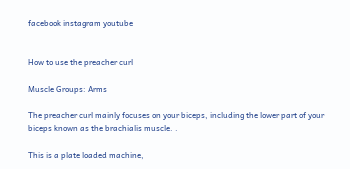facebook instagram youtube


How to use the preacher curl

Muscle Groups: Arms

The preacher curl mainly focuses on your biceps, including the lower part of your biceps known as the brachialis muscle. .

This is a plate loaded machine,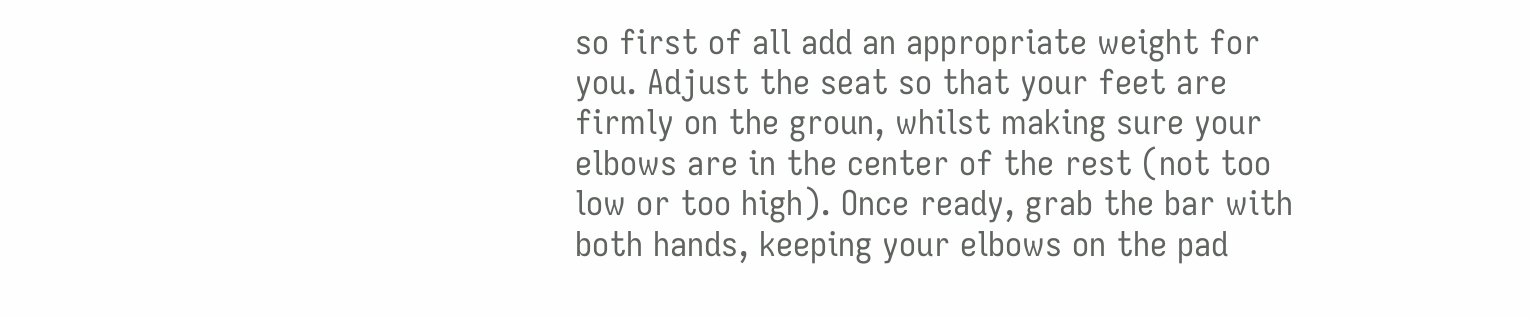so first of all add an appropriate weight for you. Adjust the seat so that your feet are firmly on the groun, whilst making sure your elbows are in the center of the rest (not too low or too high). Once ready, grab the bar with both hands, keeping your elbows on the pad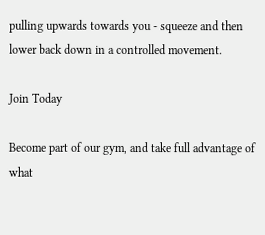pulling upwards towards you - squeeze and then lower back down in a controlled movement.

Join Today

Become part of our gym, and take full advantage of what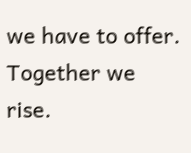we have to offer. Together we rise.